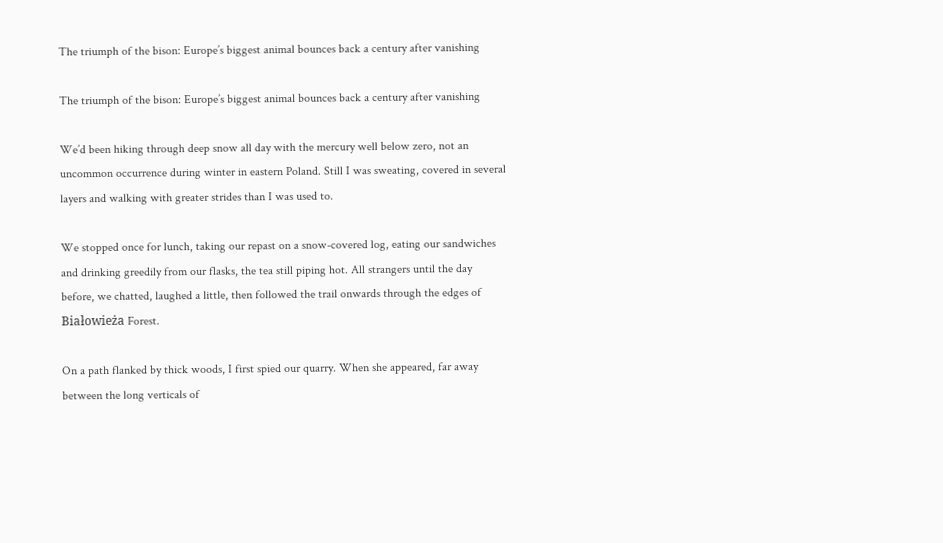The triumph of the bison: Europe’s biggest animal bounces back a century after vanishing

The triumph of the bison: Europe’s biggest animal bounces back a century after vanishing

We’d been hiking through deep snow all day with the mercury well below zero, not an uncommon occurrence during winter in eastern Poland. Still I was sweating, covered in several layers and walking with greater strides than I was used to.

We stopped once for lunch, taking our repast on a snow-covered log, eating our sandwiches and drinking greedily from our flasks, the tea still piping hot. All strangers until the day before, we chatted, laughed a little, then followed the trail onwards through the edges of Białowieża Forest.

On a path flanked by thick woods, I first spied our quarry. When she appeared, far away between the long verticals of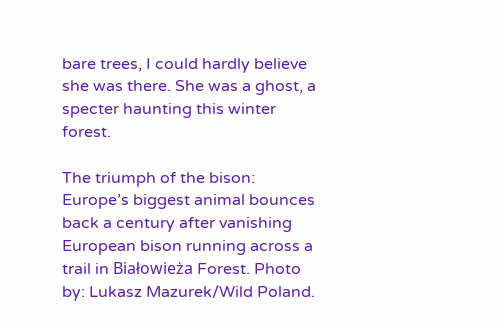bare trees, I could hardly believe she was there. She was a ghost, a specter haunting this winter forest.

The triumph of the bison: Europe’s biggest animal bounces back a century after vanishing
European bison running across a trail in Białowieża Forest. Photo by: Lukasz Mazurek/Wild Poland.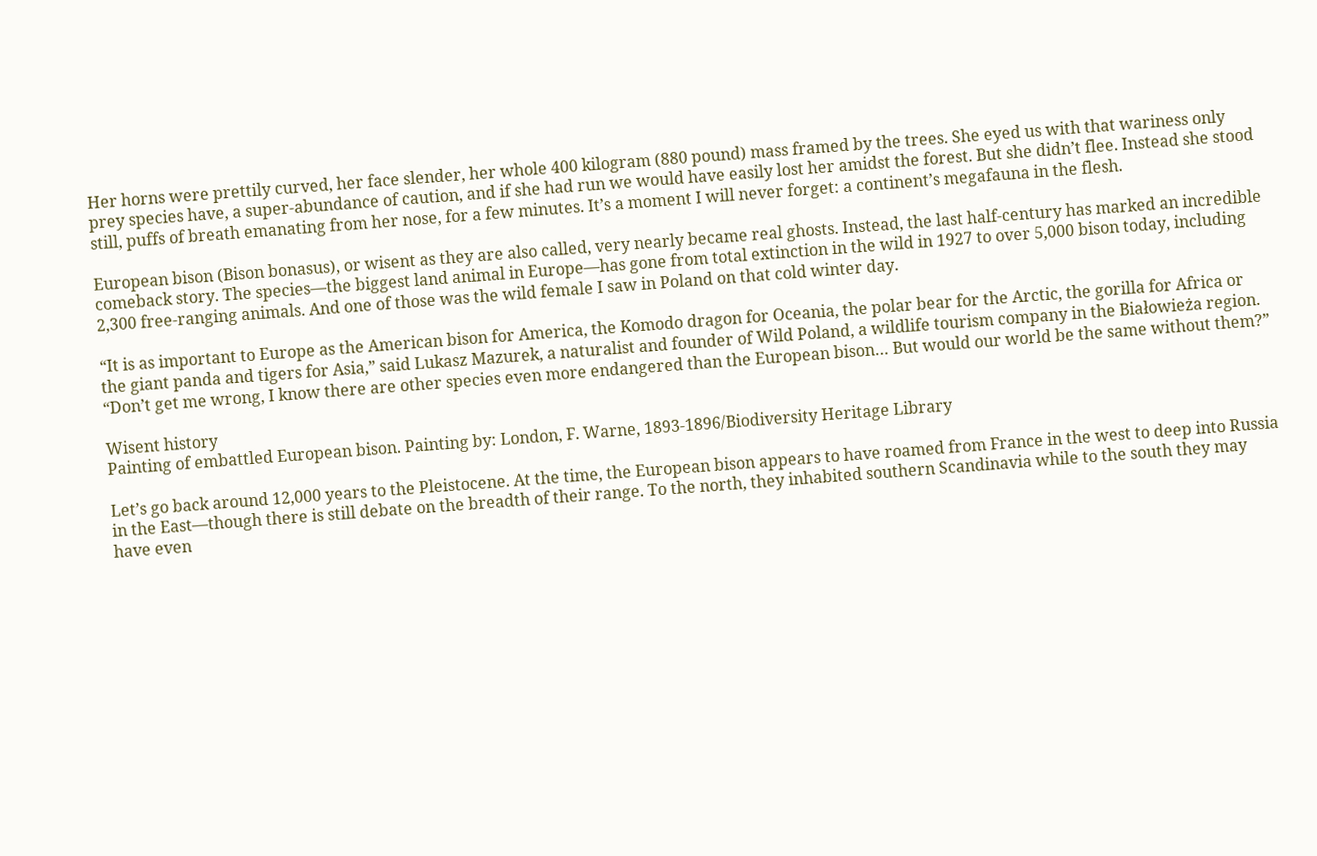Her horns were prettily curved, her face slender, her whole 400 kilogram (880 pound) mass framed by the trees. She eyed us with that wariness only prey species have, a super-abundance of caution, and if she had run we would have easily lost her amidst the forest. But she didn’t flee. Instead she stood still, puffs of breath emanating from her nose, for a few minutes. It’s a moment I will never forget: a continent’s megafauna in the flesh.

European bison (Bison bonasus), or wisent as they are also called, very nearly became real ghosts. Instead, the last half-century has marked an incredible comeback story. The species—the biggest land animal in Europe—has gone from total extinction in the wild in 1927 to over 5,000 bison today, including 2,300 free-ranging animals. And one of those was the wild female I saw in Poland on that cold winter day.

“It is as important to Europe as the American bison for America, the Komodo dragon for Oceania, the polar bear for the Arctic, the gorilla for Africa or the giant panda and tigers for Asia,” said Lukasz Mazurek, a naturalist and founder of Wild Poland, a wildlife tourism company in the Białowieża region. “Don’t get me wrong, I know there are other species even more endangered than the European bison… But would our world be the same without them?”

Wisent history
Painting of embattled European bison. Painting by: London, F. Warne, 1893-1896/Biodiversity Heritage Library

Let’s go back around 12,000 years to the Pleistocene. At the time, the European bison appears to have roamed from France in the west to deep into Russia in the East—though there is still debate on the breadth of their range. To the north, they inhabited southern Scandinavia while to the south they may have even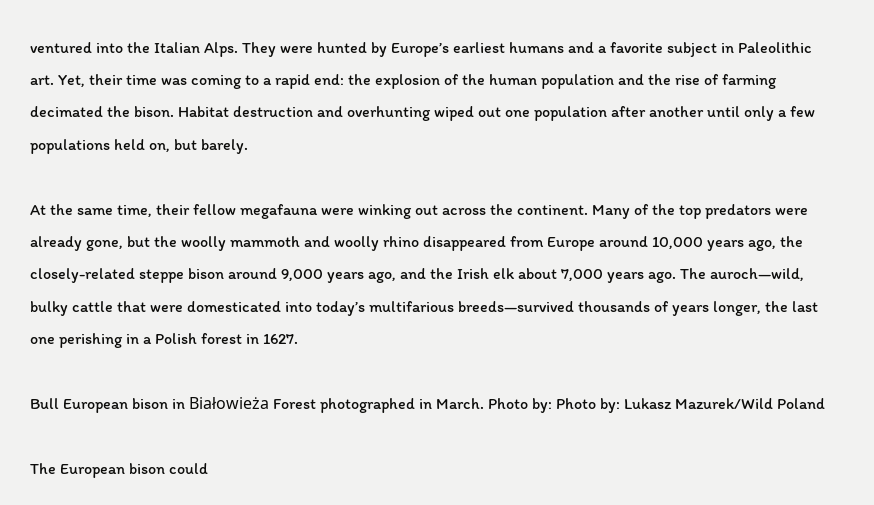ventured into the Italian Alps. They were hunted by Europe’s earliest humans and a favorite subject in Paleolithic art. Yet, their time was coming to a rapid end: the explosion of the human population and the rise of farming decimated the bison. Habitat destruction and overhunting wiped out one population after another until only a few populations held on, but barely.

At the same time, their fellow megafauna were winking out across the continent. Many of the top predators were already gone, but the woolly mammoth and woolly rhino disappeared from Europe around 10,000 years ago, the closely-related steppe bison around 9,000 years ago, and the Irish elk about 7,000 years ago. The auroch—wild, bulky cattle that were domesticated into today’s multifarious breeds—survived thousands of years longer, the last one perishing in a Polish forest in 1627.

Bull European bison in Białowieża Forest photographed in March. Photo by: Photo by: Lukasz Mazurek/Wild Poland

The European bison could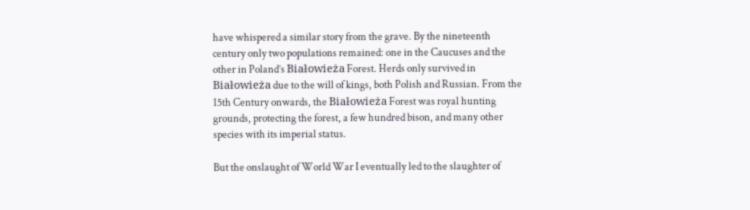have whispered a similar story from the grave. By the nineteenth century only two populations remained: one in the Caucuses and the other in Poland’s Białowieża Forest. Herds only survived in Białowieża due to the will of kings, both Polish and Russian. From the 15th Century onwards, the Białowieża Forest was royal hunting grounds, protecting the forest, a few hundred bison, and many other species with its imperial status.

But the onslaught of World War I eventually led to the slaughter of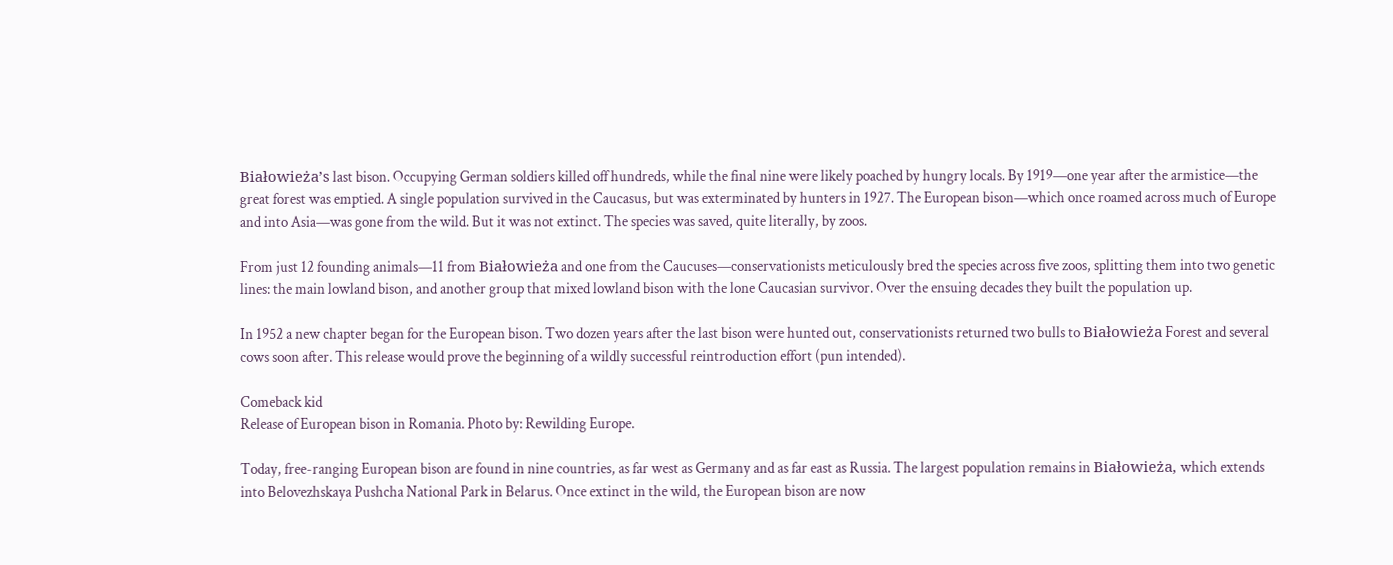Białowieża’s last bison. Occupying German soldiers killed off hundreds, while the final nine were likely poached by hungry locals. By 1919—one year after the armistice—the great forest was emptied. A single population survived in the Caucasus, but was exterminated by hunters in 1927. The European bison—which once roamed across much of Europe and into Asia—was gone from the wild. But it was not extinct. The species was saved, quite literally, by zoos.

From just 12 founding animals—11 from Białowieża and one from the Caucuses—conservationists meticulously bred the species across five zoos, splitting them into two genetic lines: the main lowland bison, and another group that mixed lowland bison with the lone Caucasian survivor. Over the ensuing decades they built the population up.

In 1952 a new chapter began for the European bison. Two dozen years after the last bison were hunted out, conservationists returned two bulls to Białowieża Forest and several cows soon after. This release would prove the beginning of a wildly successful reintroduction effort (pun intended).

Comeback kid
Release of European bison in Romania. Photo by: Rewilding Europe.

Today, free-ranging European bison are found in nine countries, as far west as Germany and as far east as Russia. The largest population remains in Białowieża, which extends into Belovezhskaya Pushcha National Park in Belarus. Once extinct in the wild, the European bison are now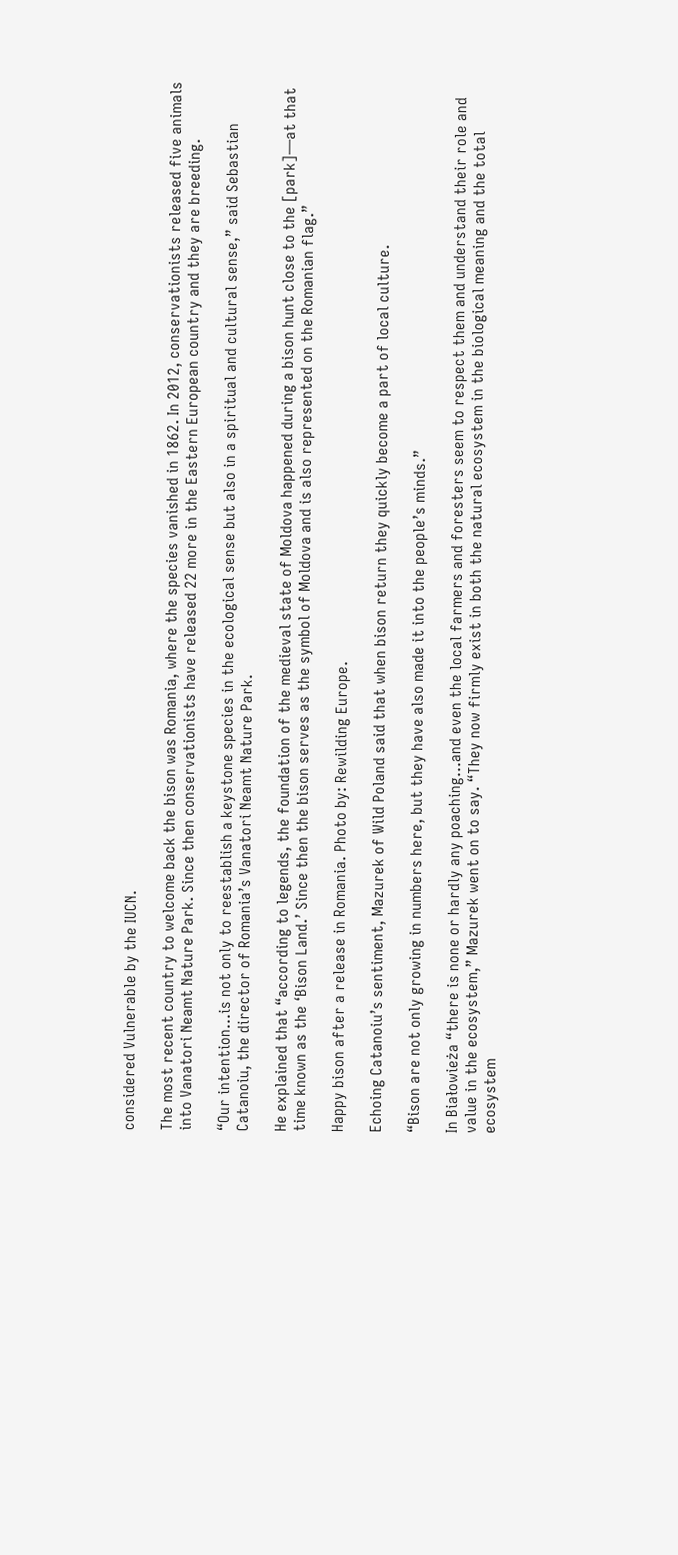considered Vulnerable by the IUCN.

The most recent country to welcome back the bison was Romania, where the species vanished in 1862. In 2012, conservationists released five animals into Vanatori Neamt Nature Park. Since then conservationists have released 22 more in the Eastern European country and they are breeding.

“Our intention…is not only to reestablish a keystone species in the ecological sense but also in a spiritual and cultural sense,” said Sebastian Catanoiu, the director of Romania’s Vanatori Neamt Nature Park.

He explained that “according to legends, the foundation of the medieval state of Moldova happened during a bison hunt close to the [park]—at that time known as the ‘Bison Land.’ Since then the bison serves as the symbol of Moldova and is also represented on the Romanian flag.”

Happy bison after a release in Romania. Photo by: Rewilding Europe.

Echoing Catanoiu’s sentiment, Mazurek of Wild Poland said that when bison return they quickly become a part of local culture.

“Bison are not only growing in numbers here, but they have also made it into the people’s minds.”

In Białowieża “there is none or hardly any poaching…and even the local farmers and foresters seem to respect them and understand their role and value in the ecosystem,” Mazurek went on to say. “They now firmly exist in both the natural ecosystem in the biological meaning and the total ecosystem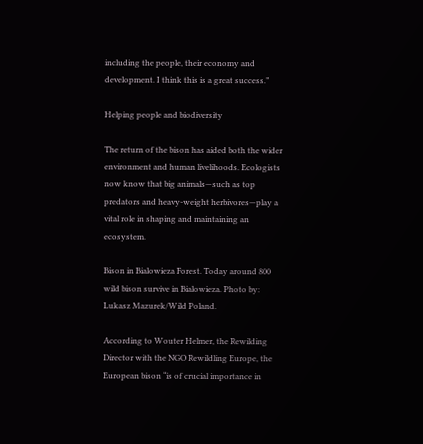including the people, their economy and development. I think this is a great success.”

Helping people and biodiversity

The return of the bison has aided both the wider environment and human livelihoods. Ecologists now know that big animals—such as top predators and heavy-weight herbivores—play a vital role in shaping and maintaining an ecosystem.

Bison in Bialowieza Forest. Today around 800 wild bison survive in Bialowieza. Photo by: Lukasz Mazurek/Wild Poland.

According to Wouter Helmer, the Rewilding Director with the NGO Rewildling Europe, the European bison “is of crucial importance in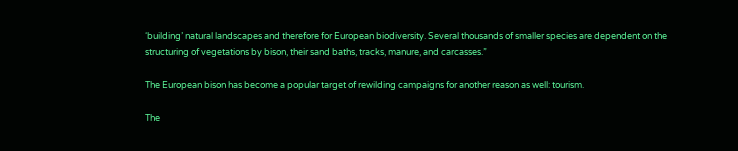‘building’ natural landscapes and therefore for European biodiversity. Several thousands of smaller species are dependent on the structuring of vegetations by bison, their sand baths, tracks, manure, and carcasses.”

The European bison has become a popular target of rewilding campaigns for another reason as well: tourism.

The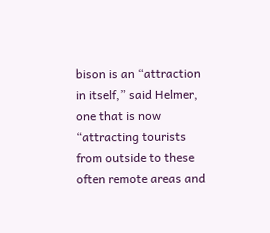bison is an “attraction in itself,” said Helmer, one that is now “attracting tourists from outside to these often remote areas and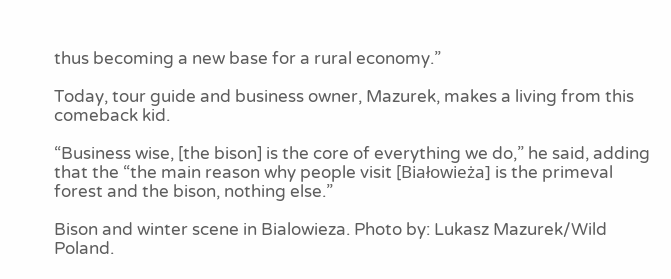thus becoming a new base for a rural economy.”

Today, tour guide and business owner, Mazurek, makes a living from this comeback kid.

“Business wise, [the bison] is the core of everything we do,” he said, adding that the “the main reason why people visit [Białowieża] is the primeval forest and the bison, nothing else.”

Bison and winter scene in Bialowieza. Photo by: Lukasz Mazurek/Wild Poland.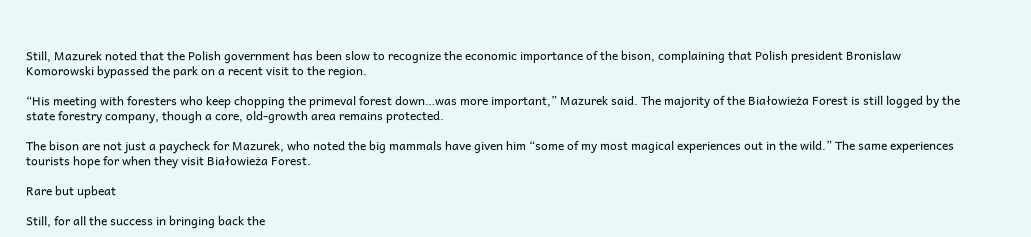Still, Mazurek noted that the Polish government has been slow to recognize the economic importance of the bison, complaining that Polish president Bronislaw Komorowski bypassed the park on a recent visit to the region.

“His meeting with foresters who keep chopping the primeval forest down…was more important,” Mazurek said. The majority of the Białowieża Forest is still logged by the state forestry company, though a core, old-growth area remains protected.

The bison are not just a paycheck for Mazurek, who noted the big mammals have given him “some of my most magical experiences out in the wild.” The same experiences tourists hope for when they visit Białowieża Forest.

Rare but upbeat

Still, for all the success in bringing back the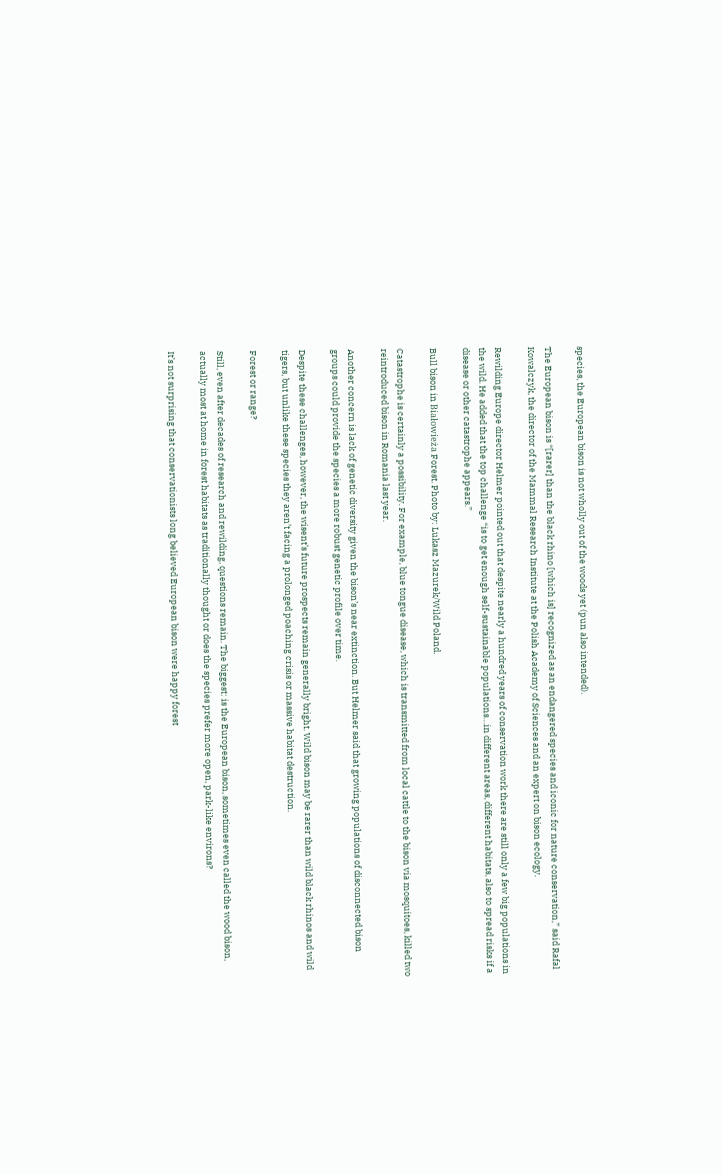species, the European bison is not wholly out of the woods yet (pun also intended).

The European bison is “[rarer] than the black rhino [which is] recognized as an endangered species and iconic for nature conservation,” said Rafal Kowalczyk, the director of the Mammal Research Institute at the Polish Academy of Sciences and an expert on bison ecology.

Rewilding Europe director Helmer pointed out that despite nearly a hundred years of conservation work there are still only a few big populations in the wild. He added that the top challenge “is to get enough self-sustainable populations…in different areas, different habitats, also to spread risks if a disease or other catastrophe appears.”

Bull bison in Białowieża Forest. Photo by: Lukasz Mazurek/Wild Poland.

Catastrophe is certainly a possibility. For example, blue tongue disease, which is transmitted from local cattle to the bison via mosquitoes, killed two reintroduced bison in Romania last year.

Another concern is lack of genetic diversity given the bison’s near extinction. But Helmer said that growing populations of disconnected bison groups could provide the species a more robust genetic profile over time.

Despite these challenges, however, the wisent’s future prospects remain generally bright. Wild bison may be rarer than wild black rhinos and wild tigers, but unlike these species they aren’t facing a prolonged poaching crisis or massive habitat destruction.

Forest or range?

Still, even after decades of research and rewilding, questions remain. The biggest: is the European bison, sometimes even called the wood bison, actually most at home in forest habitats as traditionally thought or does the species prefer more open, park-like environs?

It’s not surprising that conservationists long believed European bison were happy forest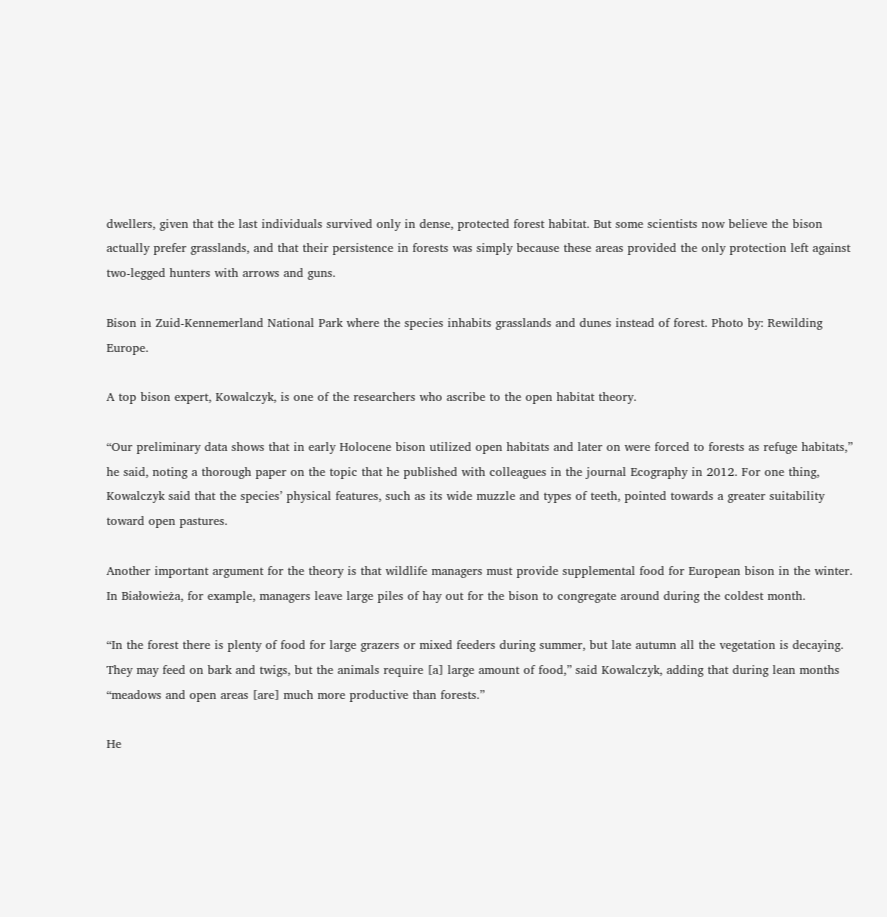dwellers, given that the last individuals survived only in dense, protected forest habitat. But some scientists now believe the bison actually prefer grasslands, and that their persistence in forests was simply because these areas provided the only protection left against two-legged hunters with arrows and guns.

Bison in Zuid-Kennemerland National Park where the species inhabits grasslands and dunes instead of forest. Photo by: Rewilding Europe.

A top bison expert, Kowalczyk, is one of the researchers who ascribe to the open habitat theory.

“Our preliminary data shows that in early Holocene bison utilized open habitats and later on were forced to forests as refuge habitats,” he said, noting a thorough paper on the topic that he published with colleagues in the journal Ecography in 2012. For one thing, Kowalczyk said that the species’ physical features, such as its wide muzzle and types of teeth, pointed towards a greater suitability toward open pastures.

Another important argument for the theory is that wildlife managers must provide supplemental food for European bison in the winter. In Białowieża, for example, managers leave large piles of hay out for the bison to congregate around during the coldest month.

“In the forest there is plenty of food for large grazers or mixed feeders during summer, but late autumn all the vegetation is decaying. They may feed on bark and twigs, but the animals require [a] large amount of food,” said Kowalczyk, adding that during lean months “meadows and open areas [are] much more productive than forests.”

He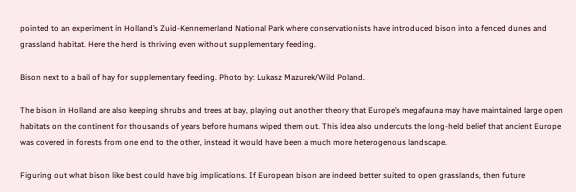pointed to an experiment in Holland’s Zuid-Kennemerland National Park where conservationists have introduced bison into a fenced dunes and grassland habitat. Here the herd is thriving even without supplementary feeding.

Bison next to a bail of hay for supplementary feeding. Photo by: Lukasz Mazurek/Wild Poland.

The bison in Holland are also keeping shrubs and trees at bay, playing out another theory that Europe’s megafauna may have maintained large open habitats on the continent for thousands of years before humans wiped them out. This idea also undercuts the long-held belief that ancient Europe was covered in forests from one end to the other, instead it would have been a much more heterogenous landscape.

Figuring out what bison like best could have big implications. If European bison are indeed better suited to open grasslands, then future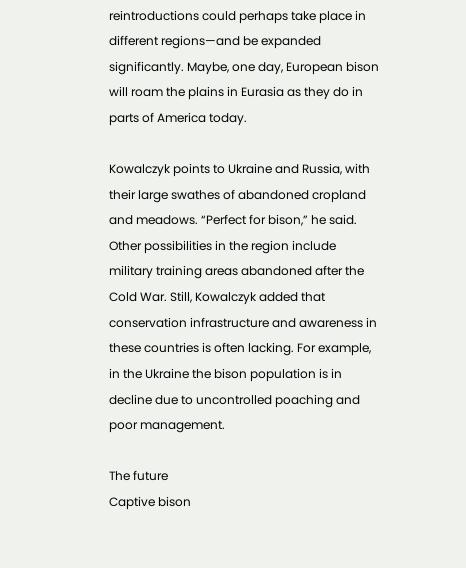reintroductions could perhaps take place in different regions—and be expanded significantly. Maybe, one day, European bison will roam the plains in Eurasia as they do in parts of America today.

Kowalczyk points to Ukraine and Russia, with their large swathes of abandoned cropland and meadows. “Perfect for bison,” he said. Other possibilities in the region include military training areas abandoned after the Cold War. Still, Kowalczyk added that conservation infrastructure and awareness in these countries is often lacking. For example, in the Ukraine the bison population is in decline due to uncontrolled poaching and poor management.

The future
Captive bison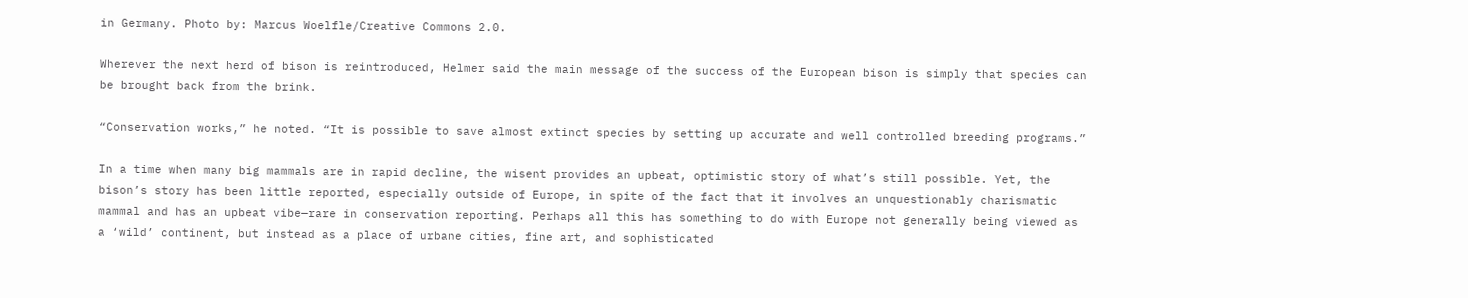in Germany. Photo by: Marcus Woelfle/Creative Commons 2.0.

Wherever the next herd of bison is reintroduced, Helmer said the main message of the success of the European bison is simply that species can be brought back from the brink.

“Conservation works,” he noted. “It is possible to save almost extinct species by setting up accurate and well controlled breeding programs.”

In a time when many big mammals are in rapid decline, the wisent provides an upbeat, optimistic story of what’s still possible. Yet, the bison’s story has been little reported, especially outside of Europe, in spite of the fact that it involves an unquestionably charismatic mammal and has an upbeat vibe—rare in conservation reporting. Perhaps all this has something to do with Europe not generally being viewed as a ‘wild’ continent, but instead as a place of urbane cities, fine art, and sophisticated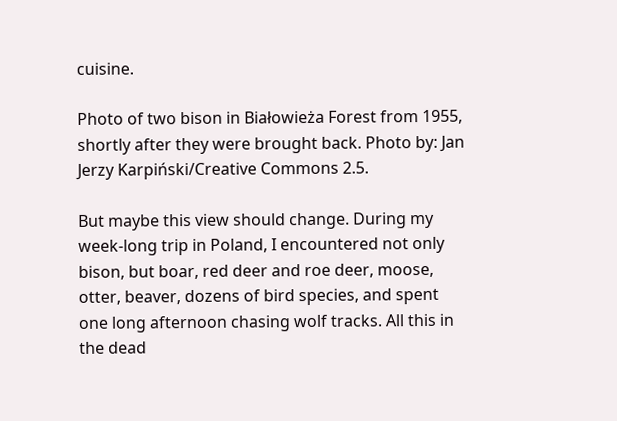cuisine.

Photo of two bison in Białowieża Forest from 1955, shortly after they were brought back. Photo by: Jan Jerzy Karpiński/Creative Commons 2.5.

But maybe this view should change. During my week-long trip in Poland, I encountered not only bison, but boar, red deer and roe deer, moose, otter, beaver, dozens of bird species, and spent one long afternoon chasing wolf tracks. All this in the dead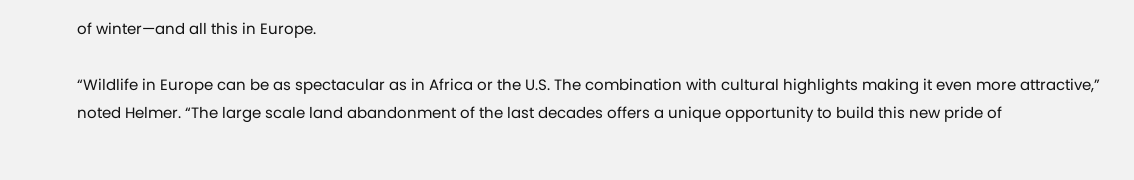of winter—and all this in Europe.

“Wildlife in Europe can be as spectacular as in Africa or the U.S. The combination with cultural highlights making it even more attractive,” noted Helmer. “The large scale land abandonment of the last decades offers a unique opportunity to build this new pride of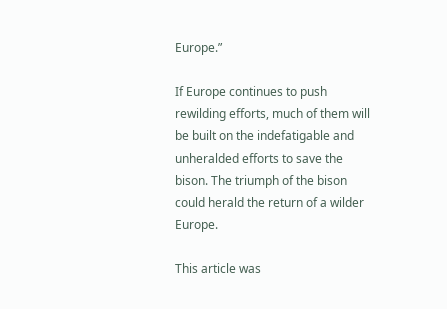Europe.”

If Europe continues to push rewilding efforts, much of them will be built on the indefatigable and unheralded efforts to save the bison. The triumph of the bison could herald the return of a wilder Europe.

This article was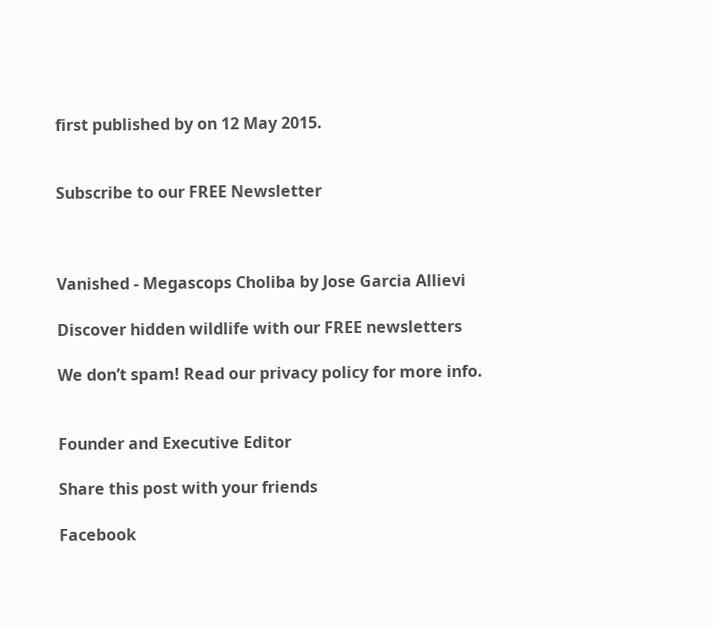first published by on 12 May 2015.


Subscribe to our FREE Newsletter



Vanished - Megascops Choliba by Jose Garcia Allievi

Discover hidden wildlife with our FREE newsletters

We don’t spam! Read our privacy policy for more info.


Founder and Executive Editor

Share this post with your friends

Facebook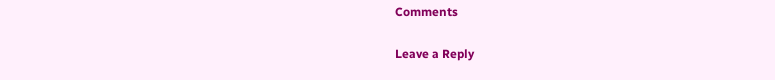Comments

Leave a Reply